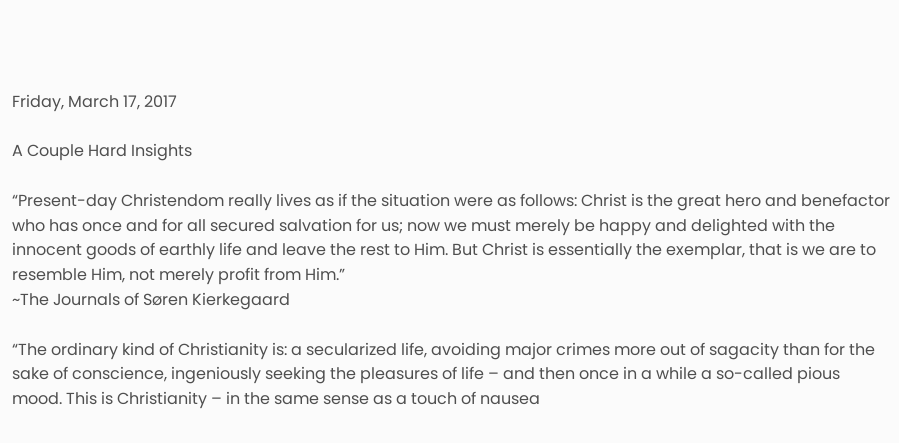Friday, March 17, 2017

A Couple Hard Insights

“Present-day Christendom really lives as if the situation were as follows: Christ is the great hero and benefactor who has once and for all secured salvation for us; now we must merely be happy and delighted with the innocent goods of earthly life and leave the rest to Him. But Christ is essentially the exemplar, that is we are to resemble Him, not merely profit from Him.”
~The Journals of Søren Kierkegaard

“The ordinary kind of Christianity is: a secularized life, avoiding major crimes more out of sagacity than for the sake of conscience, ingeniously seeking the pleasures of life – and then once in a while a so-called pious mood. This is Christianity – in the same sense as a touch of nausea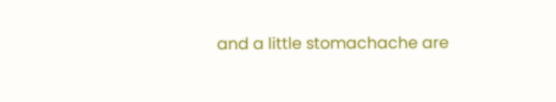and a little stomachache are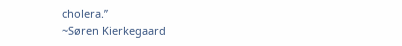cholera.”
~Søren Kierkegaard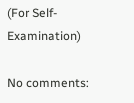(For Self-Examination)

No comments: